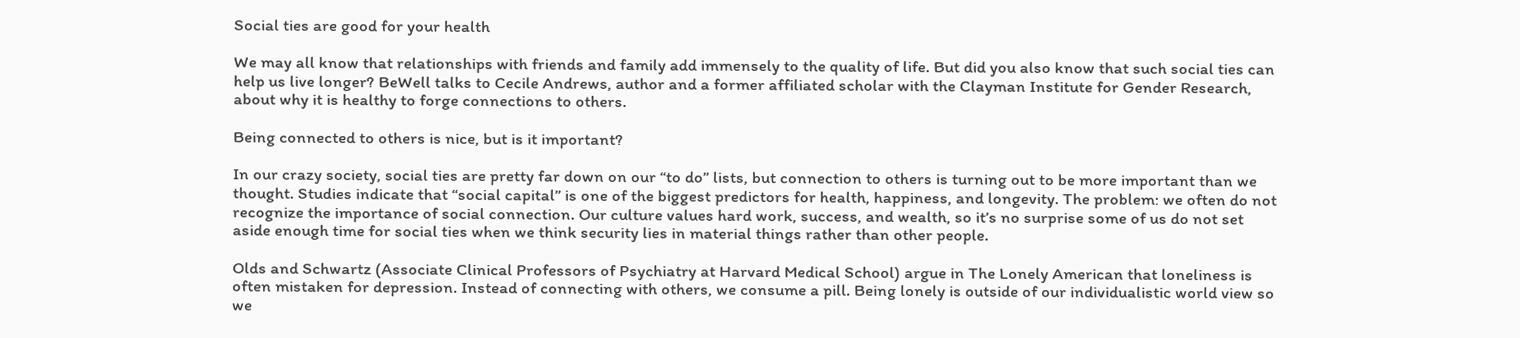Social ties are good for your health

We may all know that relationships with friends and family add immensely to the quality of life. But did you also know that such social ties can help us live longer? BeWell talks to Cecile Andrews, author and a former affiliated scholar with the Clayman Institute for Gender Research, about why it is healthy to forge connections to others.

Being connected to others is nice, but is it important?

In our crazy society, social ties are pretty far down on our “to do” lists, but connection to others is turning out to be more important than we thought. Studies indicate that “social capital” is one of the biggest predictors for health, happiness, and longevity. The problem: we often do not recognize the importance of social connection. Our culture values hard work, success, and wealth, so it’s no surprise some of us do not set aside enough time for social ties when we think security lies in material things rather than other people.

Olds and Schwartz (Associate Clinical Professors of Psychiatry at Harvard Medical School) argue in The Lonely American that loneliness is often mistaken for depression. Instead of connecting with others, we consume a pill. Being lonely is outside of our individualistic world view so we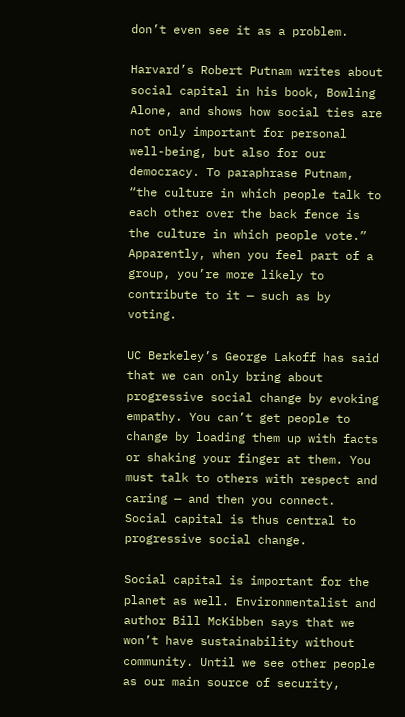don’t even see it as a problem.

Harvard’s Robert Putnam writes about social capital in his book, Bowling Alone, and shows how social ties are not only important for personal well-being, but also for our democracy. To paraphrase Putnam, “the culture in which people talk to each other over the back fence is the culture in which people vote.” Apparently, when you feel part of a group, you’re more likely to contribute to it — such as by voting.

UC Berkeley’s George Lakoff has said that we can only bring about progressive social change by evoking empathy. You can’t get people to change by loading them up with facts or shaking your finger at them. You must talk to others with respect and caring — and then you connect. Social capital is thus central to progressive social change.

Social capital is important for the planet as well. Environmentalist and author Bill McKibben says that we won’t have sustainability without community. Until we see other people as our main source of security,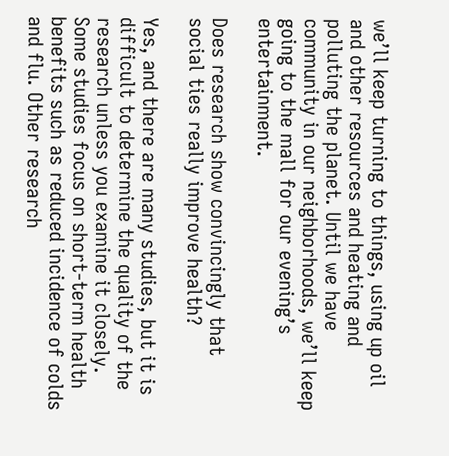we’ll keep turning to things, using up oil and other resources and heating and polluting the planet. Until we have community in our neighborhoods, we’ll keep going to the mall for our evening’s entertainment.

Does research show convincingly that social ties really improve health?

Yes, and there are many studies, but it is difficult to determine the quality of the research unless you examine it closely. Some studies focus on short-term health benefits such as reduced incidence of colds and flu. Other research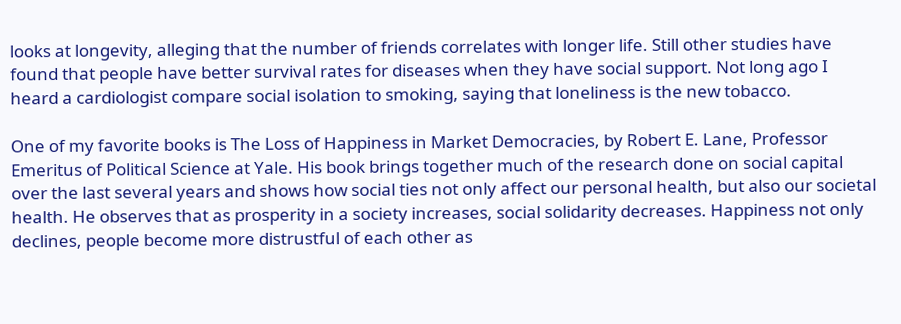looks at longevity, alleging that the number of friends correlates with longer life. Still other studies have found that people have better survival rates for diseases when they have social support. Not long ago I heard a cardiologist compare social isolation to smoking, saying that loneliness is the new tobacco.

One of my favorite books is The Loss of Happiness in Market Democracies, by Robert E. Lane, Professor Emeritus of Political Science at Yale. His book brings together much of the research done on social capital over the last several years and shows how social ties not only affect our personal health, but also our societal health. He observes that as prosperity in a society increases, social solidarity decreases. Happiness not only declines, people become more distrustful of each other as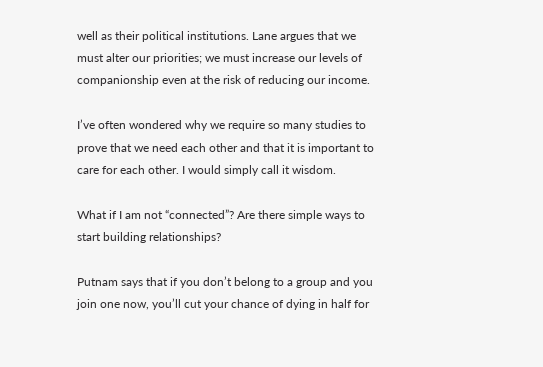well as their political institutions. Lane argues that we must alter our priorities; we must increase our levels of companionship even at the risk of reducing our income.

I’ve often wondered why we require so many studies to prove that we need each other and that it is important to care for each other. I would simply call it wisdom.

What if I am not “connected”? Are there simple ways to start building relationships?

Putnam says that if you don’t belong to a group and you join one now, you’ll cut your chance of dying in half for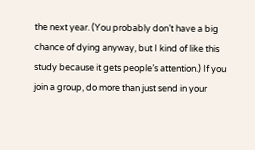the next year. (You probably don’t have a big chance of dying anyway, but I kind of like this study because it gets people’s attention.) If you join a group, do more than just send in your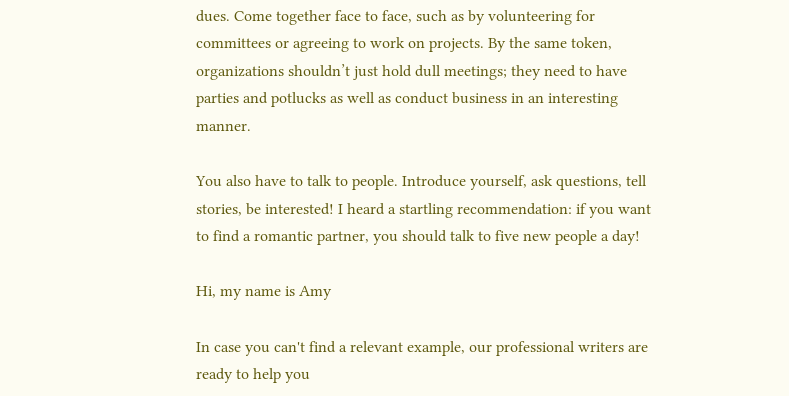dues. Come together face to face, such as by volunteering for committees or agreeing to work on projects. By the same token, organizations shouldn’t just hold dull meetings; they need to have parties and potlucks as well as conduct business in an interesting manner.

You also have to talk to people. Introduce yourself, ask questions, tell stories, be interested! I heard a startling recommendation: if you want to find a romantic partner, you should talk to five new people a day!

Hi, my name is Amy

In case you can't find a relevant example, our professional writers are ready to help you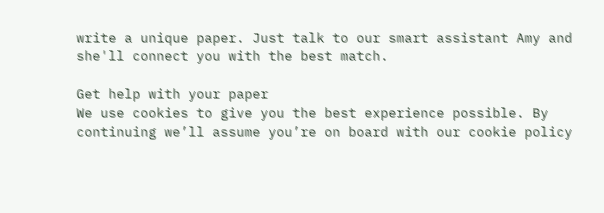write a unique paper. Just talk to our smart assistant Amy and she'll connect you with the best match.

Get help with your paper
We use cookies to give you the best experience possible. By continuing we’ll assume you’re on board with our cookie policy